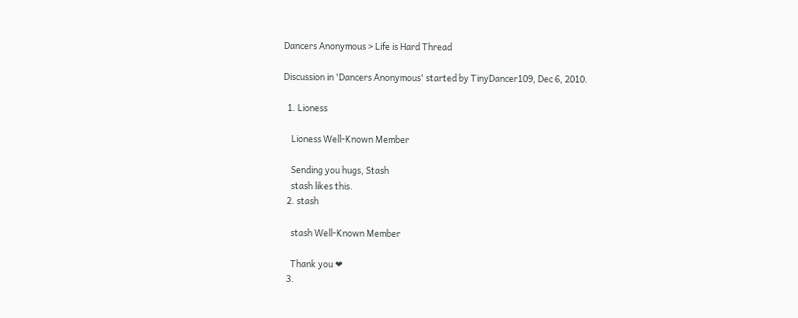Dancers Anonymous > Life is Hard Thread

Discussion in 'Dancers Anonymous' started by TinyDancer109, Dec 6, 2010.

  1. Lioness

    Lioness Well-Known Member

    Sending you hugs, Stash
    stash likes this.
  2. stash

    stash Well-Known Member

    Thank you ❤
  3.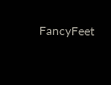FancyFeet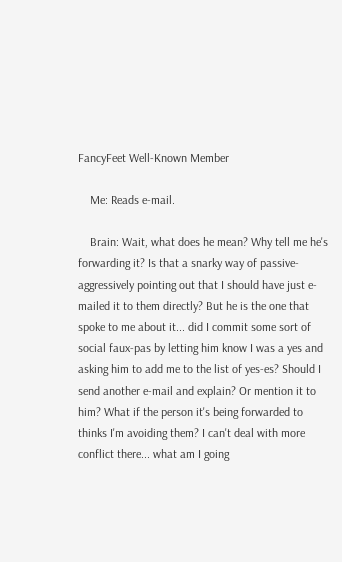FancyFeet Well-Known Member

    Me: Reads e-mail.

    Brain: Wait, what does he mean? Why tell me he's forwarding it? Is that a snarky way of passive-aggressively pointing out that I should have just e-mailed it to them directly? But he is the one that spoke to me about it... did I commit some sort of social faux-pas by letting him know I was a yes and asking him to add me to the list of yes-es? Should I send another e-mail and explain? Or mention it to him? What if the person it's being forwarded to thinks I'm avoiding them? I can't deal with more conflict there... what am I going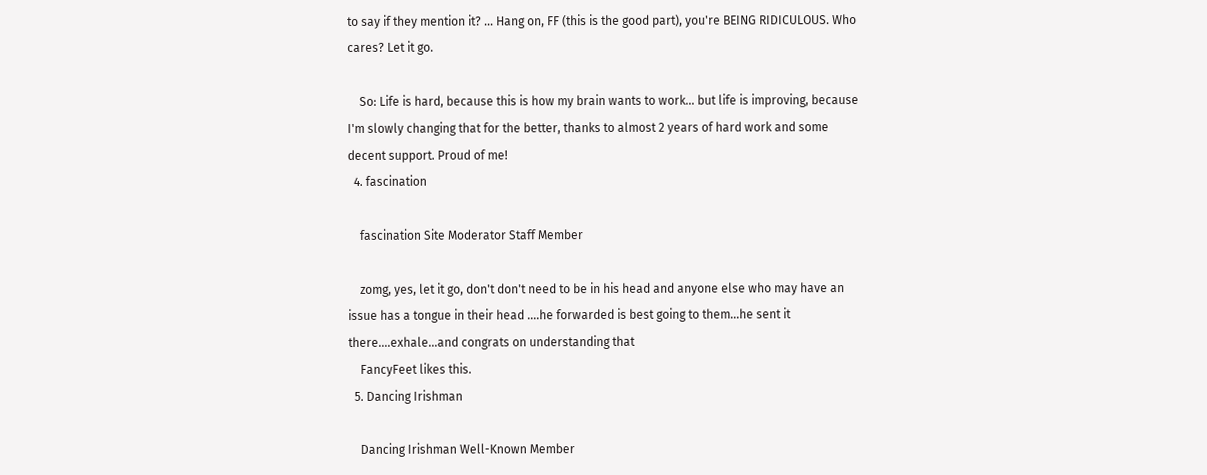to say if they mention it? ... Hang on, FF (this is the good part), you're BEING RIDICULOUS. Who cares? Let it go.

    So: Life is hard, because this is how my brain wants to work... but life is improving, because I'm slowly changing that for the better, thanks to almost 2 years of hard work and some decent support. Proud of me!
  4. fascination

    fascination Site Moderator Staff Member

    zomg, yes, let it go, don't don't need to be in his head and anyone else who may have an issue has a tongue in their head ....he forwarded is best going to them...he sent it there....exhale...and congrats on understanding that
    FancyFeet likes this.
  5. Dancing Irishman

    Dancing Irishman Well-Known Member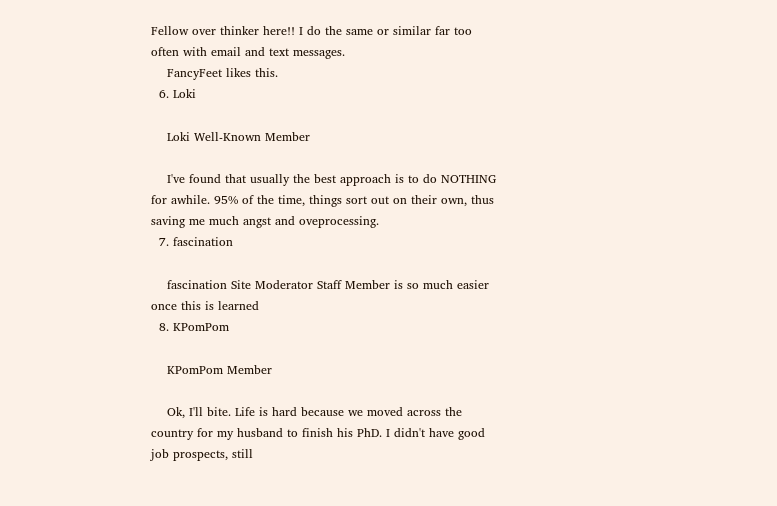Fellow over thinker here!! I do the same or similar far too often with email and text messages.
    FancyFeet likes this.
  6. Loki

    Loki Well-Known Member

    I've found that usually the best approach is to do NOTHING for awhile. 95% of the time, things sort out on their own, thus saving me much angst and oveprocessing.
  7. fascination

    fascination Site Moderator Staff Member is so much easier once this is learned
  8. KPomPom

    KPomPom Member

    Ok, I'll bite. Life is hard because we moved across the country for my husband to finish his PhD. I didn't have good job prospects, still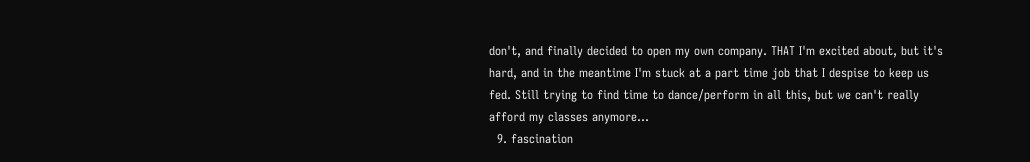don't, and finally decided to open my own company. THAT I'm excited about, but it's hard, and in the meantime I'm stuck at a part time job that I despise to keep us fed. Still trying to find time to dance/perform in all this, but we can't really afford my classes anymore...
  9. fascination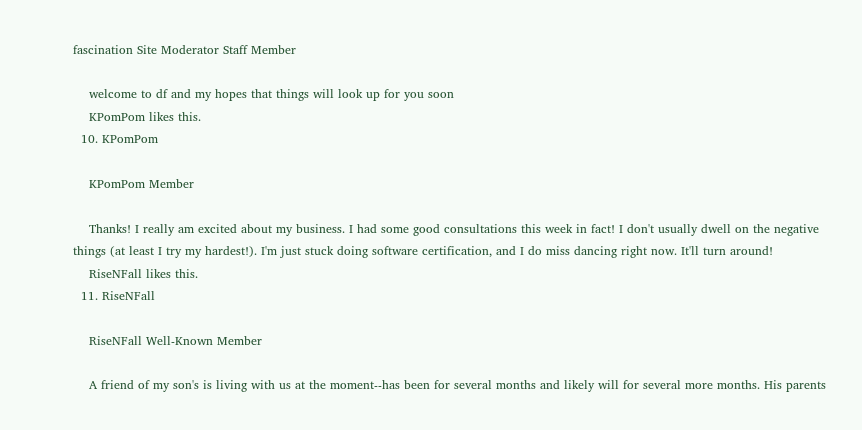fascination Site Moderator Staff Member

    welcome to df and my hopes that things will look up for you soon
    KPomPom likes this.
  10. KPomPom

    KPomPom Member

    Thanks! I really am excited about my business. I had some good consultations this week in fact! I don't usually dwell on the negative things (at least I try my hardest!). I'm just stuck doing software certification, and I do miss dancing right now. It'll turn around!
    RiseNFall likes this.
  11. RiseNFall

    RiseNFall Well-Known Member

    A friend of my son's is living with us at the moment--has been for several months and likely will for several more months. His parents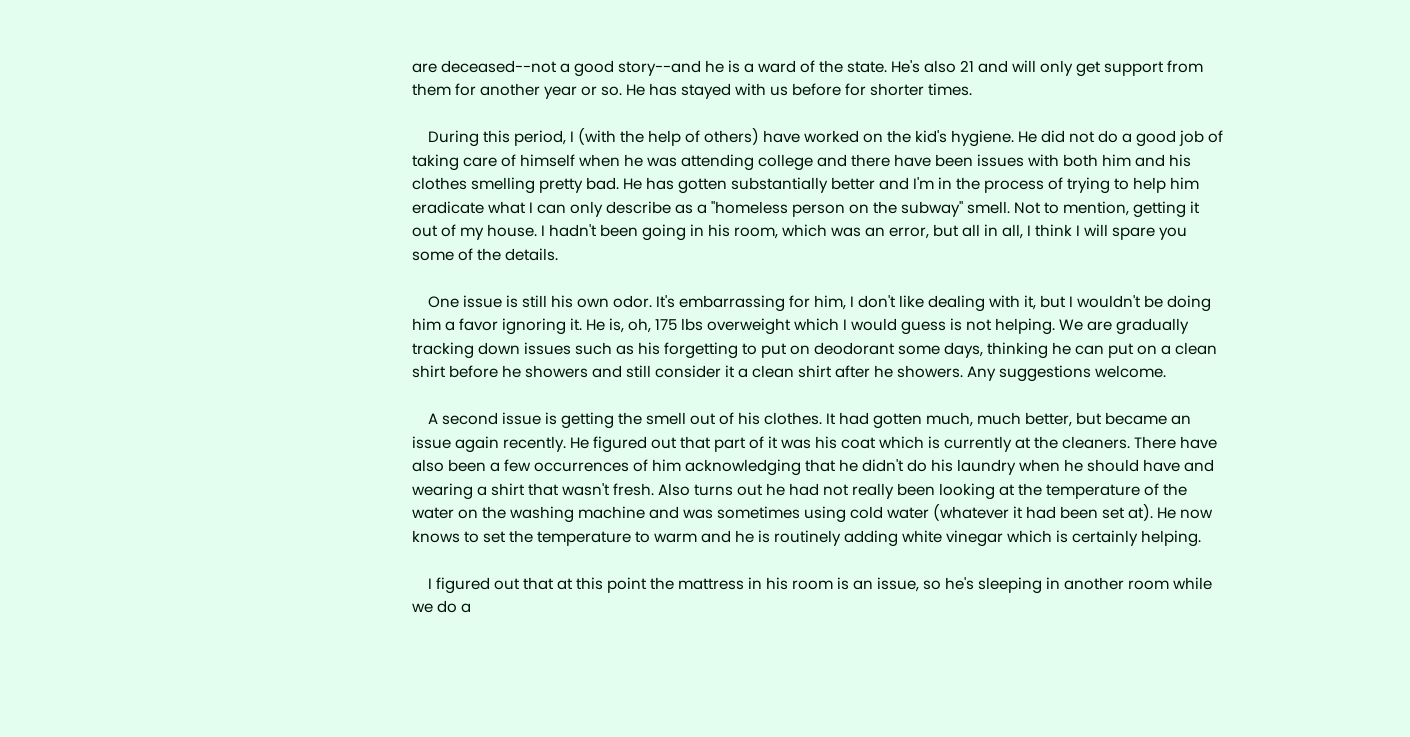are deceased--not a good story--and he is a ward of the state. He's also 21 and will only get support from them for another year or so. He has stayed with us before for shorter times.

    During this period, I (with the help of others) have worked on the kid's hygiene. He did not do a good job of taking care of himself when he was attending college and there have been issues with both him and his clothes smelling pretty bad. He has gotten substantially better and I'm in the process of trying to help him eradicate what I can only describe as a "homeless person on the subway" smell. Not to mention, getting it out of my house. I hadn't been going in his room, which was an error, but all in all, I think I will spare you some of the details.

    One issue is still his own odor. It's embarrassing for him, I don't like dealing with it, but I wouldn't be doing him a favor ignoring it. He is, oh, 175 lbs overweight which I would guess is not helping. We are gradually tracking down issues such as his forgetting to put on deodorant some days, thinking he can put on a clean shirt before he showers and still consider it a clean shirt after he showers. Any suggestions welcome.

    A second issue is getting the smell out of his clothes. It had gotten much, much better, but became an issue again recently. He figured out that part of it was his coat which is currently at the cleaners. There have also been a few occurrences of him acknowledging that he didn't do his laundry when he should have and wearing a shirt that wasn't fresh. Also turns out he had not really been looking at the temperature of the water on the washing machine and was sometimes using cold water (whatever it had been set at). He now knows to set the temperature to warm and he is routinely adding white vinegar which is certainly helping.

    I figured out that at this point the mattress in his room is an issue, so he's sleeping in another room while we do a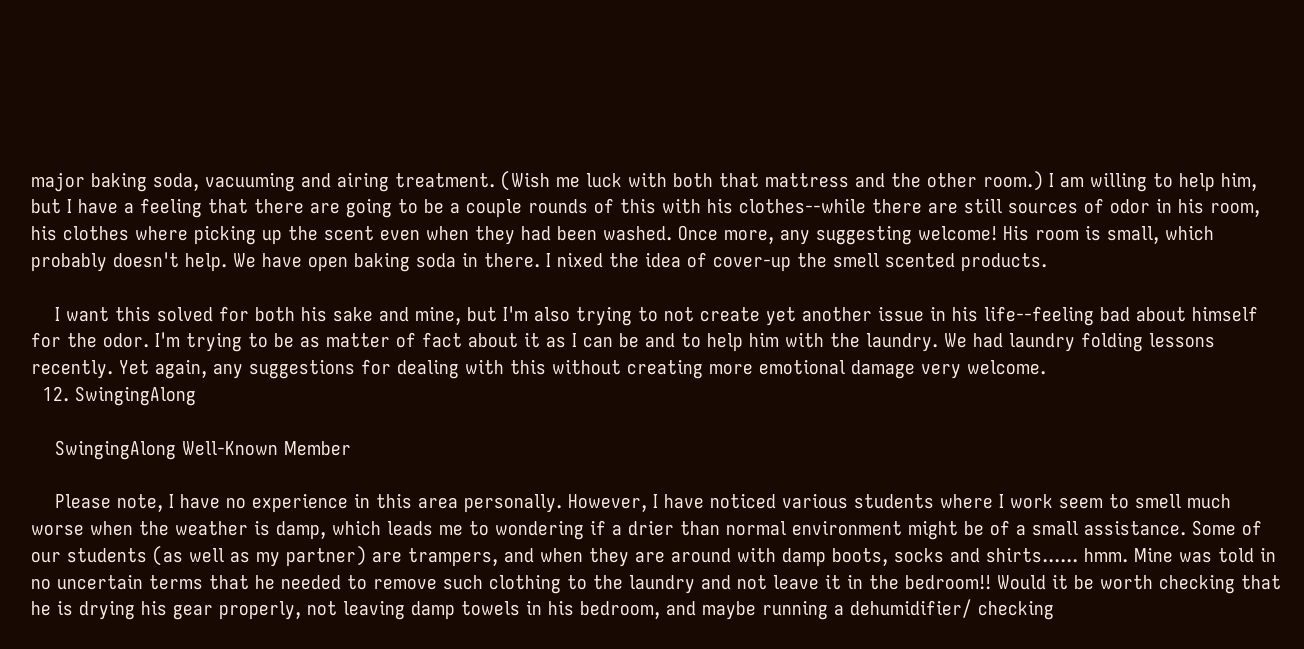major baking soda, vacuuming and airing treatment. (Wish me luck with both that mattress and the other room.) I am willing to help him, but I have a feeling that there are going to be a couple rounds of this with his clothes--while there are still sources of odor in his room, his clothes where picking up the scent even when they had been washed. Once more, any suggesting welcome! His room is small, which probably doesn't help. We have open baking soda in there. I nixed the idea of cover-up the smell scented products.

    I want this solved for both his sake and mine, but I'm also trying to not create yet another issue in his life--feeling bad about himself for the odor. I'm trying to be as matter of fact about it as I can be and to help him with the laundry. We had laundry folding lessons recently. Yet again, any suggestions for dealing with this without creating more emotional damage very welcome.
  12. SwingingAlong

    SwingingAlong Well-Known Member

    Please note, I have no experience in this area personally. However, I have noticed various students where I work seem to smell much worse when the weather is damp, which leads me to wondering if a drier than normal environment might be of a small assistance. Some of our students (as well as my partner) are trampers, and when they are around with damp boots, socks and shirts...... hmm. Mine was told in no uncertain terms that he needed to remove such clothing to the laundry and not leave it in the bedroom!! Would it be worth checking that he is drying his gear properly, not leaving damp towels in his bedroom, and maybe running a dehumidifier/ checking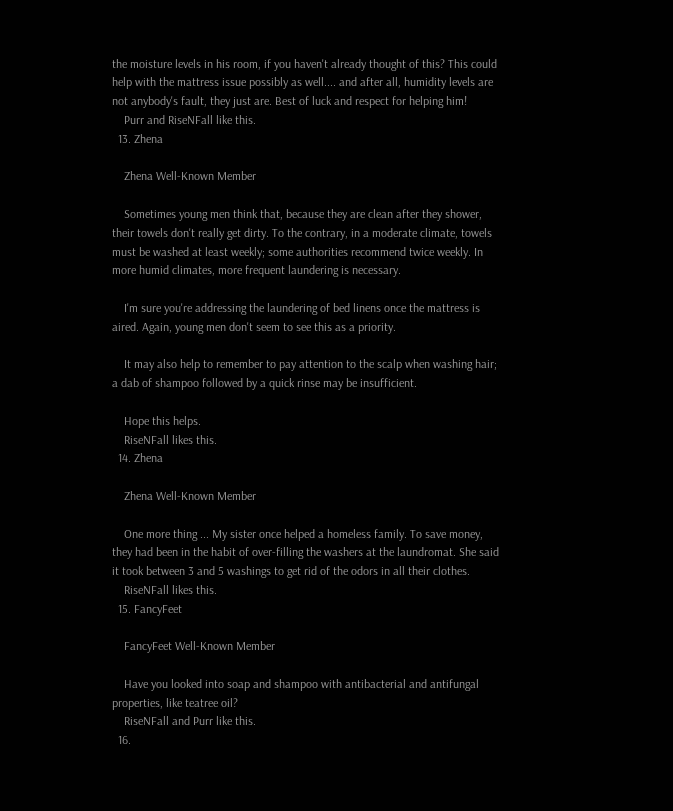the moisture levels in his room, if you haven't already thought of this? This could help with the mattress issue possibly as well.... and after all, humidity levels are not anybody's fault, they just are. Best of luck and respect for helping him!
    Purr and RiseNFall like this.
  13. Zhena

    Zhena Well-Known Member

    Sometimes young men think that, because they are clean after they shower, their towels don't really get dirty. To the contrary, in a moderate climate, towels must be washed at least weekly; some authorities recommend twice weekly. In more humid climates, more frequent laundering is necessary.

    I'm sure you're addressing the laundering of bed linens once the mattress is aired. Again, young men don't seem to see this as a priority.

    It may also help to remember to pay attention to the scalp when washing hair; a dab of shampoo followed by a quick rinse may be insufficient.

    Hope this helps.
    RiseNFall likes this.
  14. Zhena

    Zhena Well-Known Member

    One more thing ... My sister once helped a homeless family. To save money, they had been in the habit of over-filling the washers at the laundromat. She said it took between 3 and 5 washings to get rid of the odors in all their clothes.
    RiseNFall likes this.
  15. FancyFeet

    FancyFeet Well-Known Member

    Have you looked into soap and shampoo with antibacterial and antifungal properties, like teatree oil?
    RiseNFall and Purr like this.
  16.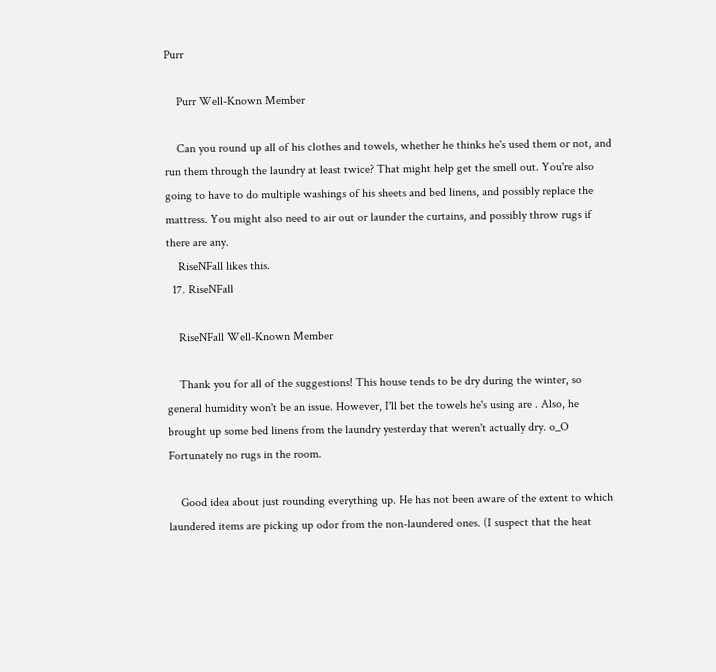Purr

    Purr Well-Known Member

    Can you round up all of his clothes and towels, whether he thinks he's used them or not, and run them through the laundry at least twice? That might help get the smell out. You're also going to have to do multiple washings of his sheets and bed linens, and possibly replace the mattress. You might also need to air out or launder the curtains, and possibly throw rugs if there are any.
    RiseNFall likes this.
  17. RiseNFall

    RiseNFall Well-Known Member

    Thank you for all of the suggestions! This house tends to be dry during the winter, so general humidity won't be an issue. However, I'll bet the towels he's using are . Also, he brought up some bed linens from the laundry yesterday that weren't actually dry. o_O Fortunately no rugs in the room.

    Good idea about just rounding everything up. He has not been aware of the extent to which laundered items are picking up odor from the non-laundered ones. (I suspect that the heat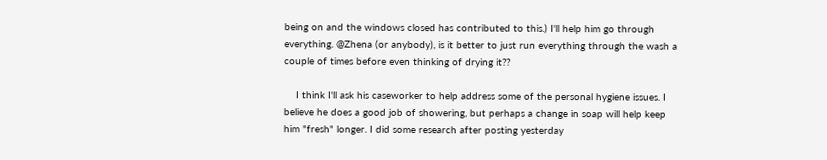being on and the windows closed has contributed to this.) I'll help him go through everything. @Zhena (or anybody), is it better to just run everything through the wash a couple of times before even thinking of drying it??

    I think I'll ask his caseworker to help address some of the personal hygiene issues. I believe he does a good job of showering, but perhaps a change in soap will help keep him "fresh" longer. I did some research after posting yesterday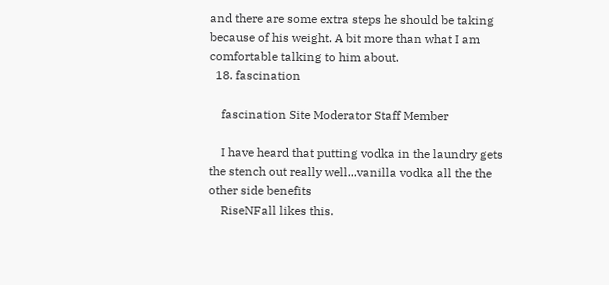and there are some extra steps he should be taking because of his weight. A bit more than what I am comfortable talking to him about.
  18. fascination

    fascination Site Moderator Staff Member

    I have heard that putting vodka in the laundry gets the stench out really well...vanilla vodka all the the other side benefits
    RiseNFall likes this.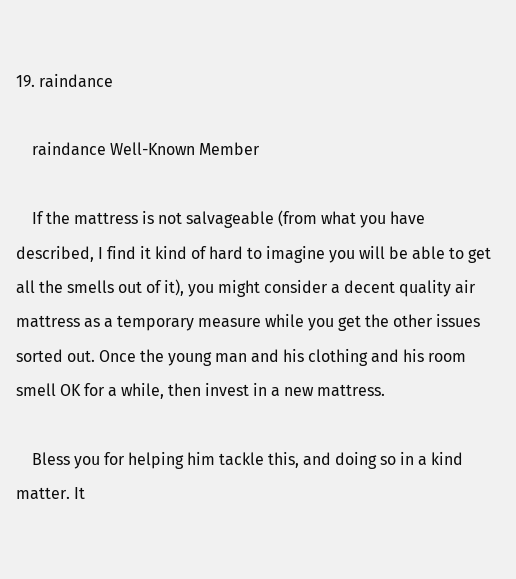19. raindance

    raindance Well-Known Member

    If the mattress is not salvageable (from what you have described, I find it kind of hard to imagine you will be able to get all the smells out of it), you might consider a decent quality air mattress as a temporary measure while you get the other issues sorted out. Once the young man and his clothing and his room smell OK for a while, then invest in a new mattress.

    Bless you for helping him tackle this, and doing so in a kind matter. It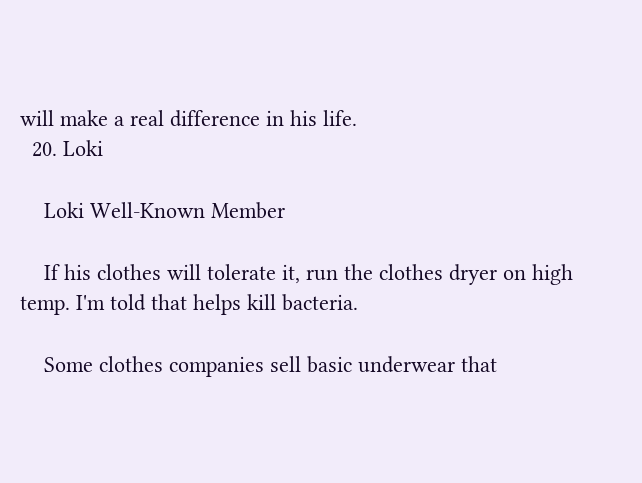will make a real difference in his life.
  20. Loki

    Loki Well-Known Member

    If his clothes will tolerate it, run the clothes dryer on high temp. I'm told that helps kill bacteria.

    Some clothes companies sell basic underwear that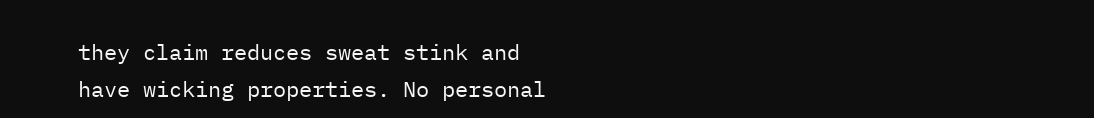they claim reduces sweat stink and have wicking properties. No personal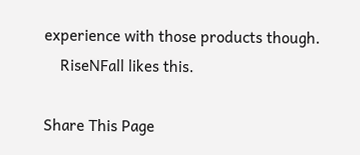experience with those products though.
    RiseNFall likes this.

Share This Page